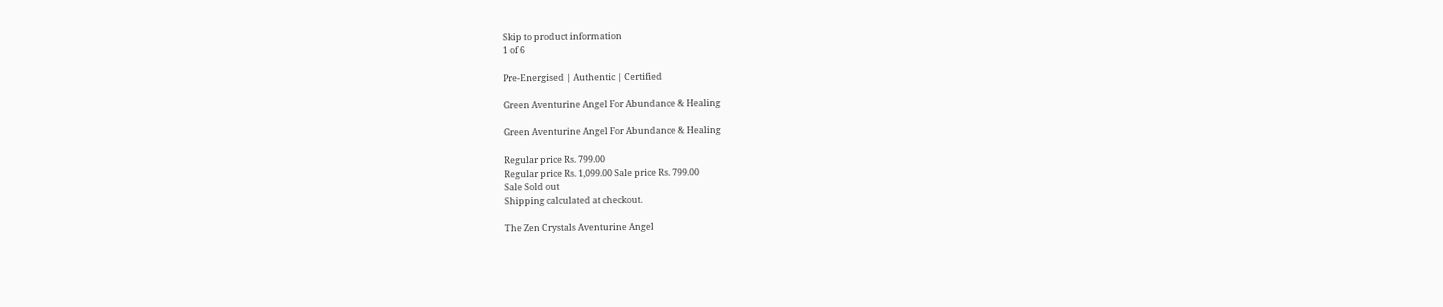Skip to product information
1 of 6

Pre-Energised | Authentic | Certified

Green Aventurine Angel For Abundance & Healing

Green Aventurine Angel For Abundance & Healing

Regular price Rs. 799.00
Regular price Rs. 1,099.00 Sale price Rs. 799.00
Sale Sold out
Shipping calculated at checkout.

The Zen Crystals Aventurine Angel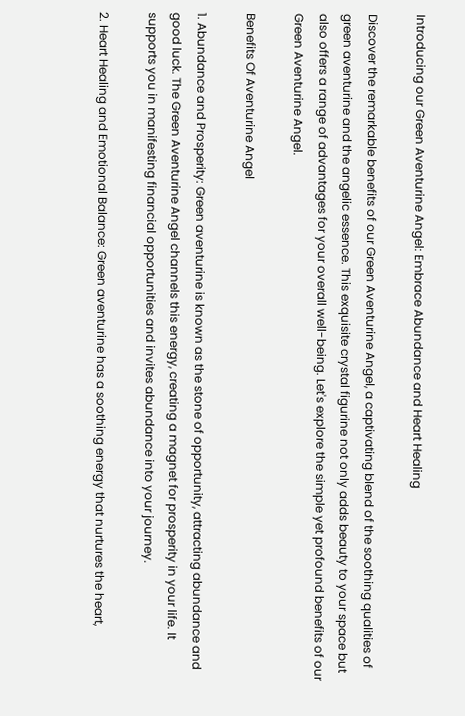Introducing our Green Aventurine Angel: Embrace Abundance and Heart Healing

Discover the remarkable benefits of our Green Aventurine Angel, a captivating blend of the soothing qualities of green aventurine and the angelic essence. This exquisite crystal figurine not only adds beauty to your space but also offers a range of advantages for your overall well-being. Let's explore the simple yet profound benefits of our Green Aventurine Angel.

Benefits Of Aventurine Angel

1. Abundance and Prosperity: Green aventurine is known as the stone of opportunity, attracting abundance and good luck. The Green Aventurine Angel channels this energy, creating a magnet for prosperity in your life. It supports you in manifesting financial opportunities and invites abundance into your journey.

2. Heart Healing and Emotional Balance: Green aventurine has a soothing energy that nurtures the heart,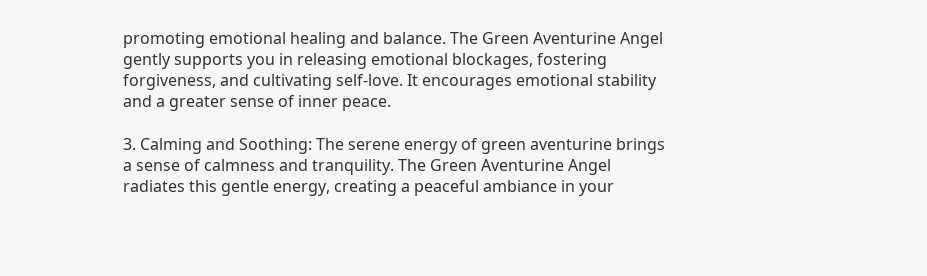promoting emotional healing and balance. The Green Aventurine Angel gently supports you in releasing emotional blockages, fostering forgiveness, and cultivating self-love. It encourages emotional stability and a greater sense of inner peace.

3. Calming and Soothing: The serene energy of green aventurine brings a sense of calmness and tranquility. The Green Aventurine Angel radiates this gentle energy, creating a peaceful ambiance in your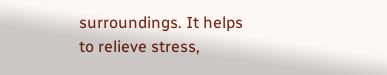surroundings. It helps to relieve stress,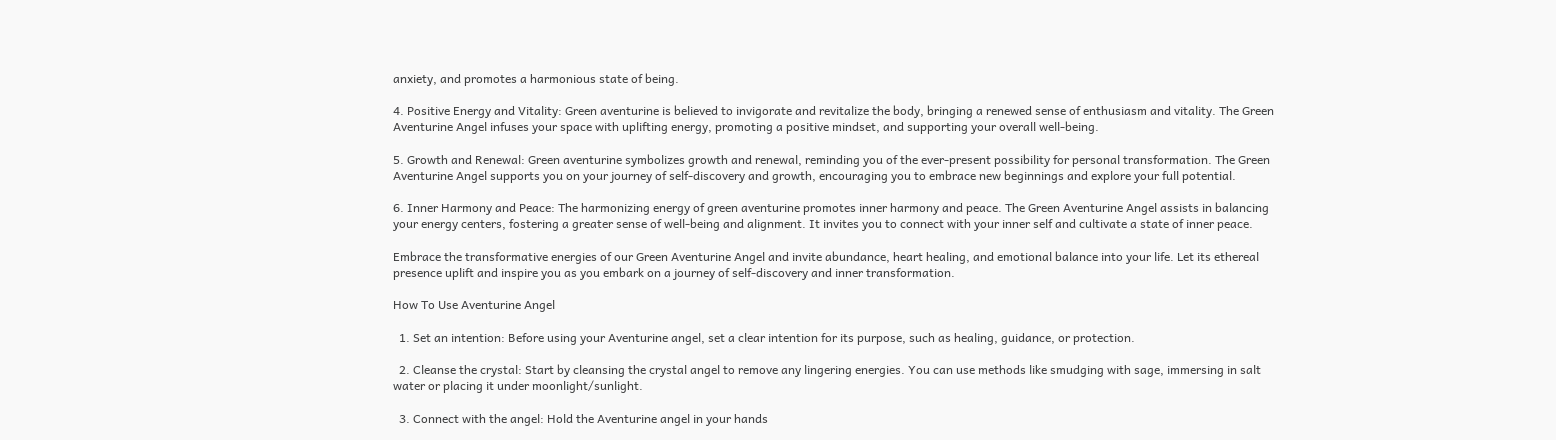anxiety, and promotes a harmonious state of being.

4. Positive Energy and Vitality: Green aventurine is believed to invigorate and revitalize the body, bringing a renewed sense of enthusiasm and vitality. The Green Aventurine Angel infuses your space with uplifting energy, promoting a positive mindset, and supporting your overall well-being.

5. Growth and Renewal: Green aventurine symbolizes growth and renewal, reminding you of the ever-present possibility for personal transformation. The Green Aventurine Angel supports you on your journey of self-discovery and growth, encouraging you to embrace new beginnings and explore your full potential.

6. Inner Harmony and Peace: The harmonizing energy of green aventurine promotes inner harmony and peace. The Green Aventurine Angel assists in balancing your energy centers, fostering a greater sense of well-being and alignment. It invites you to connect with your inner self and cultivate a state of inner peace.

Embrace the transformative energies of our Green Aventurine Angel and invite abundance, heart healing, and emotional balance into your life. Let its ethereal presence uplift and inspire you as you embark on a journey of self-discovery and inner transformation.

How To Use Aventurine Angel

  1. Set an intention: Before using your Aventurine angel, set a clear intention for its purpose, such as healing, guidance, or protection.

  2. Cleanse the crystal: Start by cleansing the crystal angel to remove any lingering energies. You can use methods like smudging with sage, immersing in salt water or placing it under moonlight/sunlight.

  3. Connect with the angel: Hold the Aventurine angel in your hands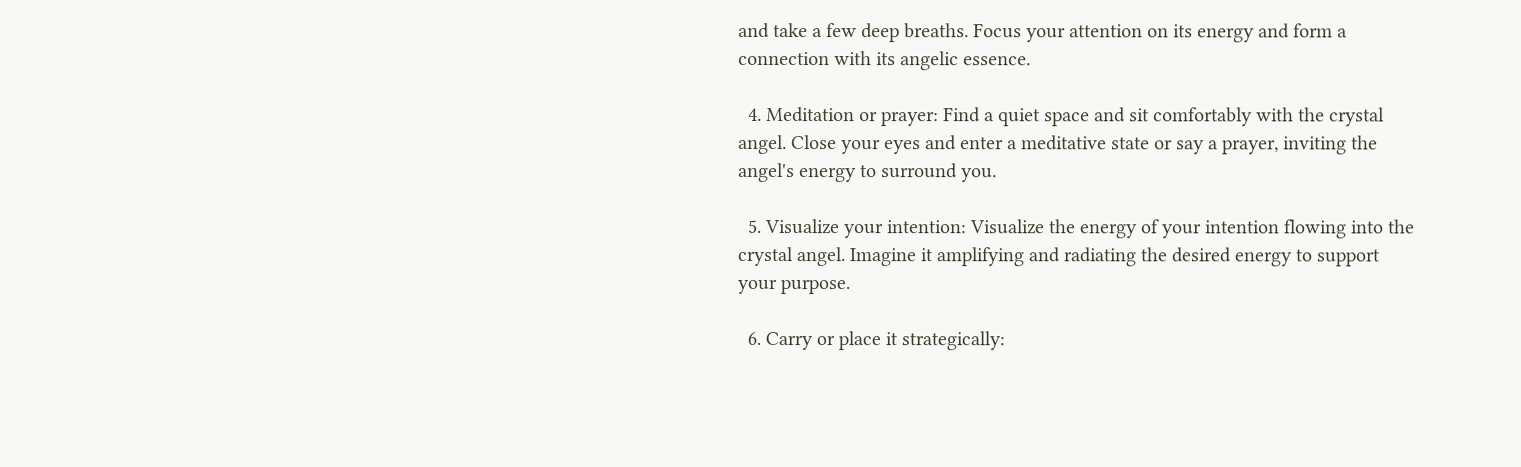and take a few deep breaths. Focus your attention on its energy and form a connection with its angelic essence.

  4. Meditation or prayer: Find a quiet space and sit comfortably with the crystal angel. Close your eyes and enter a meditative state or say a prayer, inviting the angel's energy to surround you.

  5. Visualize your intention: Visualize the energy of your intention flowing into the crystal angel. Imagine it amplifying and radiating the desired energy to support your purpose.

  6. Carry or place it strategically: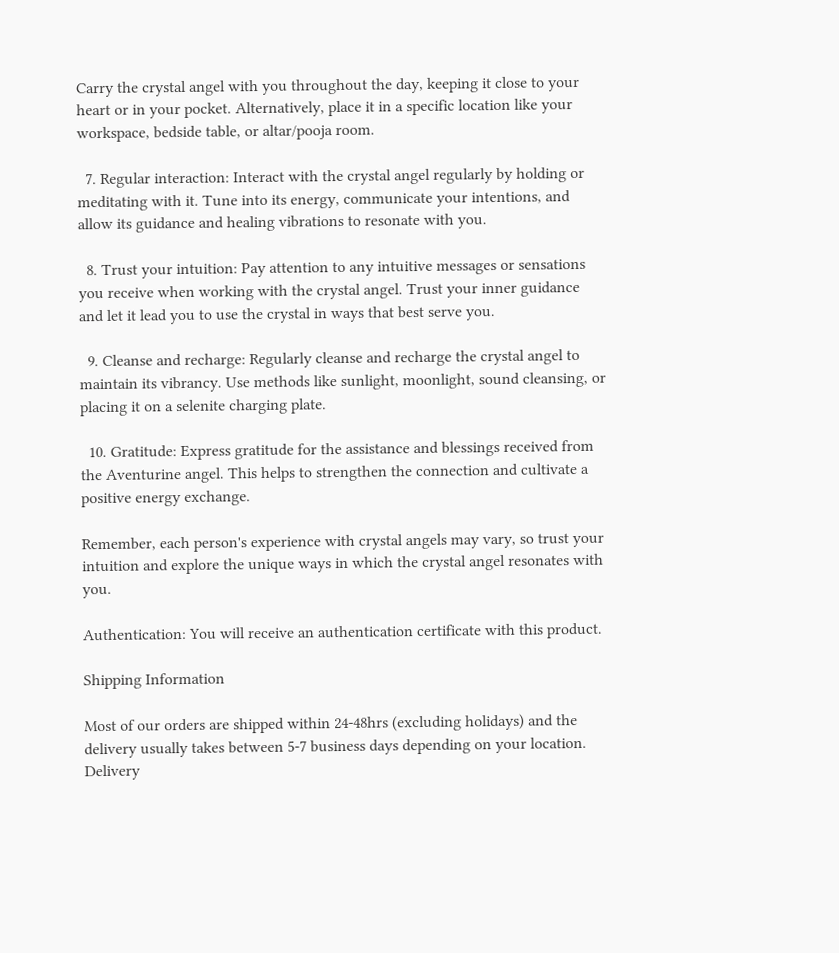Carry the crystal angel with you throughout the day, keeping it close to your heart or in your pocket. Alternatively, place it in a specific location like your workspace, bedside table, or altar/pooja room.

  7. Regular interaction: Interact with the crystal angel regularly by holding or meditating with it. Tune into its energy, communicate your intentions, and allow its guidance and healing vibrations to resonate with you.

  8. Trust your intuition: Pay attention to any intuitive messages or sensations you receive when working with the crystal angel. Trust your inner guidance and let it lead you to use the crystal in ways that best serve you.

  9. Cleanse and recharge: Regularly cleanse and recharge the crystal angel to maintain its vibrancy. Use methods like sunlight, moonlight, sound cleansing, or placing it on a selenite charging plate.

  10. Gratitude: Express gratitude for the assistance and blessings received from the Aventurine angel. This helps to strengthen the connection and cultivate a positive energy exchange.

Remember, each person's experience with crystal angels may vary, so trust your intuition and explore the unique ways in which the crystal angel resonates with you.

Authentication: You will receive an authentication certificate with this product.

Shipping Information

Most of our orders are shipped within 24-48hrs (excluding holidays) and the delivery usually takes between 5-7 business days depending on your location. Delivery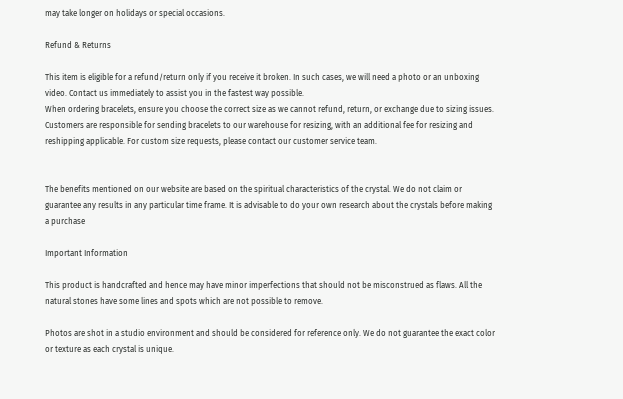may take longer on holidays or special occasions.

Refund & Returns

This item is eligible for a refund/return only if you receive it broken. In such cases, we will need a photo or an unboxing video. Contact us immediately to assist you in the fastest way possible.
When ordering bracelets, ensure you choose the correct size as we cannot refund, return, or exchange due to sizing issues. Customers are responsible for sending bracelets to our warehouse for resizing, with an additional fee for resizing and reshipping applicable. For custom size requests, please contact our customer service team.


The benefits mentioned on our website are based on the spiritual characteristics of the crystal. We do not claim or guarantee any results in any particular time frame. It is advisable to do your own research about the crystals before making a purchase

Important Information

This product is handcrafted and hence may have minor imperfections that should not be misconstrued as flaws. All the natural stones have some lines and spots which are not possible to remove.

Photos are shot in a studio environment and should be considered for reference only. We do not guarantee the exact color or texture as each crystal is unique.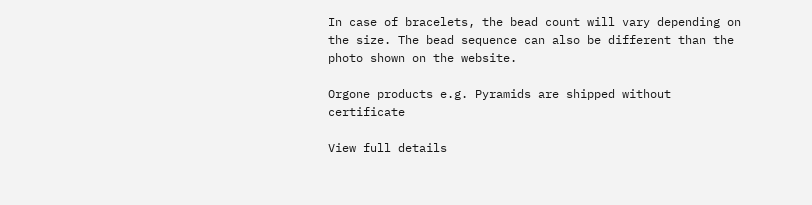In case of bracelets, the bead count will vary depending on the size. The bead sequence can also be different than the photo shown on the website.

Orgone products e.g. Pyramids are shipped without certificate

View full details